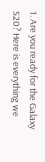1. Are you ready for the Galaxy S20? Here is everything we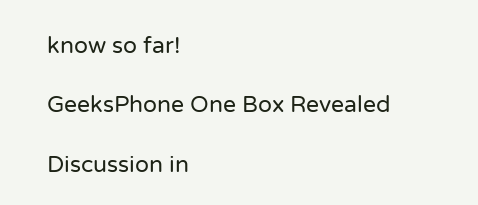know so far!

GeeksPhone One Box Revealed

Discussion in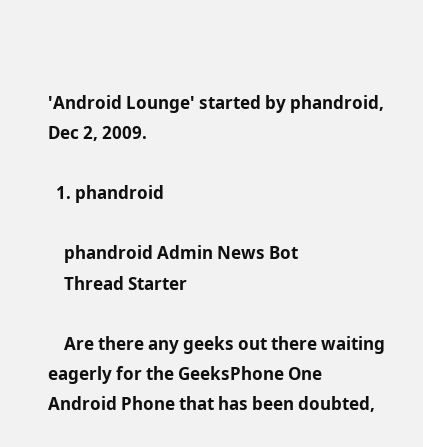'Android Lounge' started by phandroid, Dec 2, 2009.

  1. phandroid

    phandroid Admin News Bot
    Thread Starter

    Are there any geeks out there waiting eagerly for the GeeksPhone One Android Phone that has been doubted,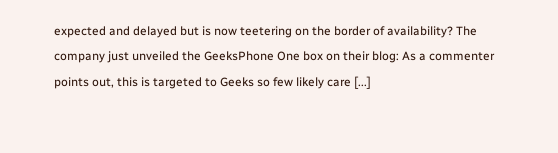expected and delayed but is now teetering on the border of availability? The company just unveiled the GeeksPhone One box on their blog: As a commenter points out, this is targeted to Geeks so few likely care [...]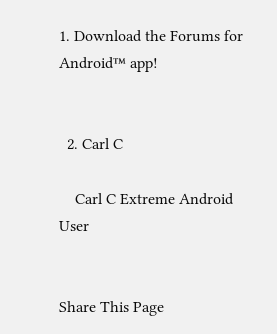1. Download the Forums for Android™ app!


  2. Carl C

    Carl C Extreme Android User


Share This Page